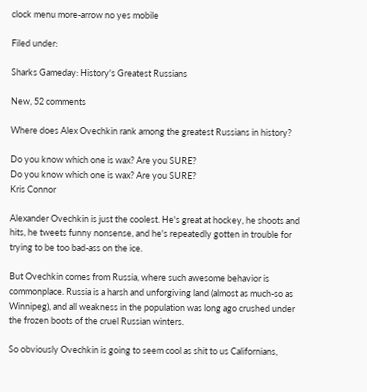clock menu more-arrow no yes mobile

Filed under:

Sharks Gameday: History's Greatest Russians

New, 52 comments

Where does Alex Ovechkin rank among the greatest Russians in history?

Do you know which one is wax? Are you SURE?
Do you know which one is wax? Are you SURE?
Kris Connor

Alexander Ovechkin is just the coolest. He's great at hockey, he shoots and hits, he tweets funny nonsense, and he's repeatedly gotten in trouble for trying to be too bad-ass on the ice.

But Ovechkin comes from Russia, where such awesome behavior is commonplace. Russia is a harsh and unforgiving land (almost as much-so as Winnipeg), and all weakness in the population was long ago crushed under the frozen boots of the cruel Russian winters.

So obviously Ovechkin is going to seem cool as shit to us Californians,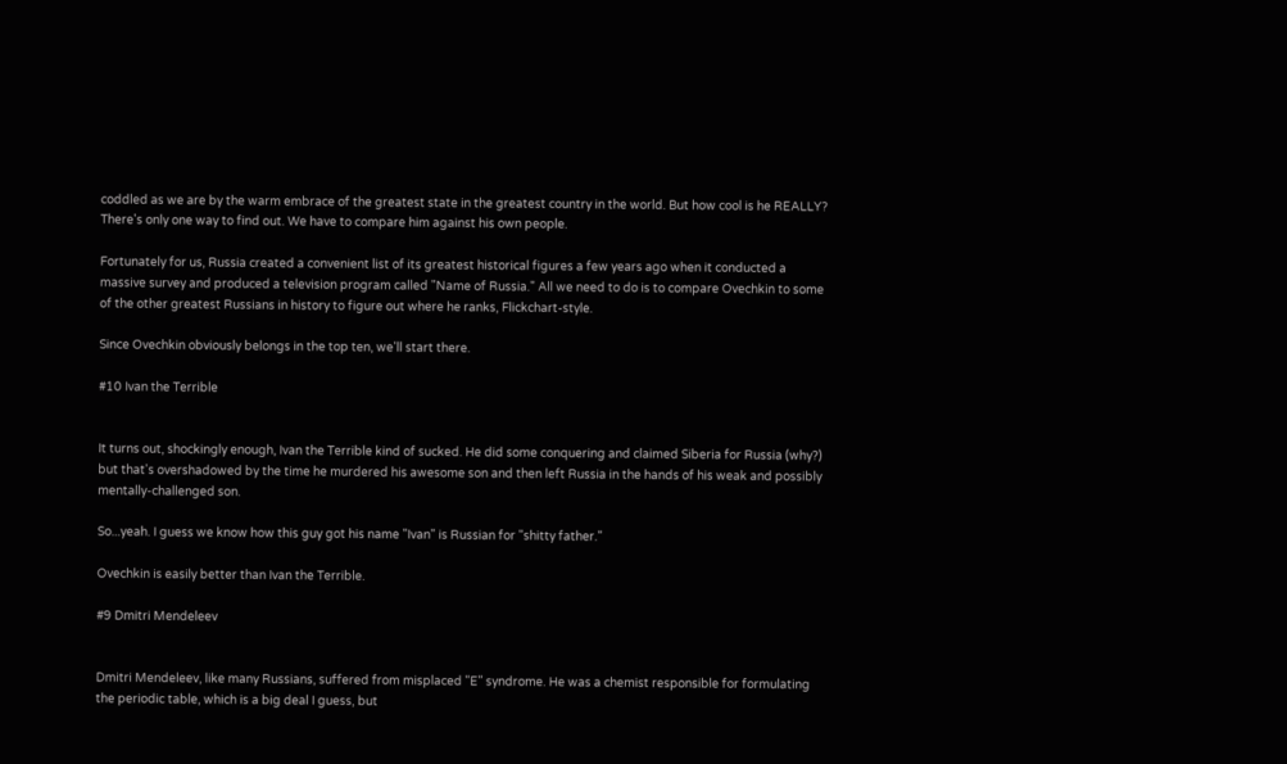coddled as we are by the warm embrace of the greatest state in the greatest country in the world. But how cool is he REALLY? There's only one way to find out. We have to compare him against his own people.

Fortunately for us, Russia created a convenient list of its greatest historical figures a few years ago when it conducted a massive survey and produced a television program called "Name of Russia." All we need to do is to compare Ovechkin to some of the other greatest Russians in history to figure out where he ranks, Flickchart-style.

Since Ovechkin obviously belongs in the top ten, we'll start there.

#10 Ivan the Terrible


It turns out, shockingly enough, Ivan the Terrible kind of sucked. He did some conquering and claimed Siberia for Russia (why?) but that's overshadowed by the time he murdered his awesome son and then left Russia in the hands of his weak and possibly mentally-challenged son.

So...yeah. I guess we know how this guy got his name "Ivan" is Russian for "shitty father."

Ovechkin is easily better than Ivan the Terrible.

#9 Dmitri Mendeleev


Dmitri Mendeleev, like many Russians, suffered from misplaced "E" syndrome. He was a chemist responsible for formulating the periodic table, which is a big deal I guess, but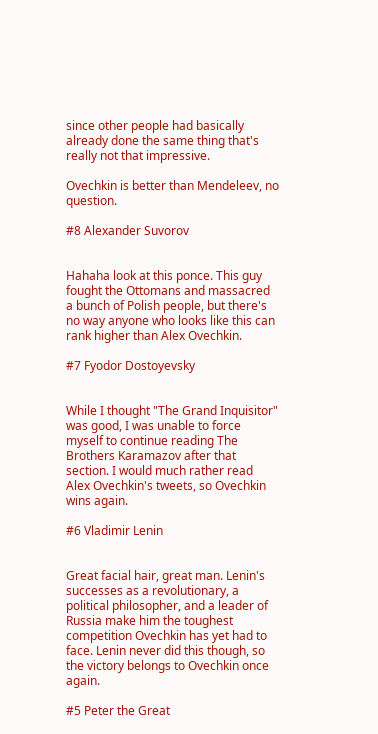since other people had basically already done the same thing that's really not that impressive.

Ovechkin is better than Mendeleev, no question.

#8 Alexander Suvorov


Hahaha look at this ponce. This guy fought the Ottomans and massacred a bunch of Polish people, but there's no way anyone who looks like this can rank higher than Alex Ovechkin.

#7 Fyodor Dostoyevsky


While I thought "The Grand Inquisitor" was good, I was unable to force myself to continue reading The Brothers Karamazov after that section. I would much rather read Alex Ovechkin's tweets, so Ovechkin wins again.

#6 Vladimir Lenin


Great facial hair, great man. Lenin's successes as a revolutionary, a political philosopher, and a leader of Russia make him the toughest competition Ovechkin has yet had to face. Lenin never did this though, so the victory belongs to Ovechkin once again.

#5 Peter the Great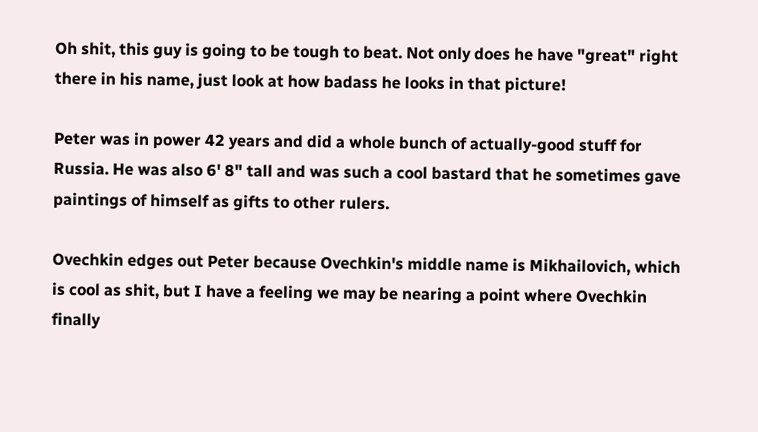Oh shit, this guy is going to be tough to beat. Not only does he have "great" right there in his name, just look at how badass he looks in that picture!

Peter was in power 42 years and did a whole bunch of actually-good stuff for Russia. He was also 6' 8" tall and was such a cool bastard that he sometimes gave paintings of himself as gifts to other rulers.

Ovechkin edges out Peter because Ovechkin's middle name is Mikhailovich, which is cool as shit, but I have a feeling we may be nearing a point where Ovechkin finally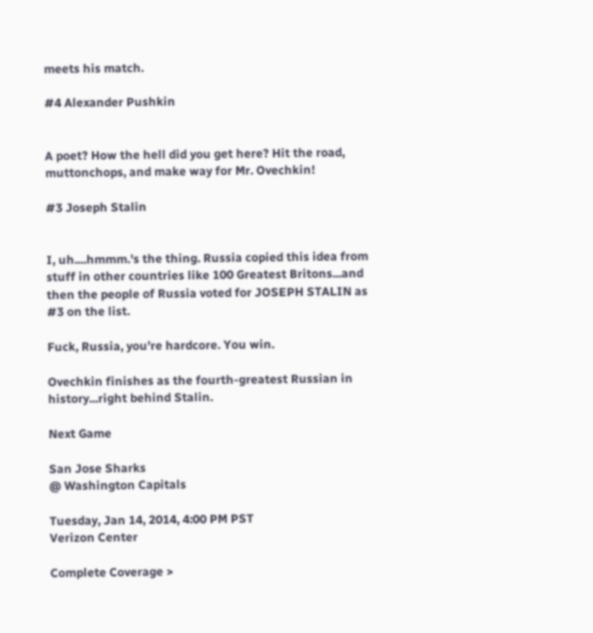meets his match.

#4 Alexander Pushkin


A poet? How the hell did you get here? Hit the road, muttonchops, and make way for Mr. Ovechkin!

#3 Joseph Stalin


I, uh....hmmm.'s the thing. Russia copied this idea from stuff in other countries like 100 Greatest Britons...and then the people of Russia voted for JOSEPH STALIN as #3 on the list.

Fuck, Russia, you're hardcore. You win.

Ovechkin finishes as the fourth-greatest Russian in history...right behind Stalin.

Next Game

San Jose Sharks
@ Washington Capitals

Tuesday, Jan 14, 2014, 4:00 PM PST
Verizon Center

Complete Coverage >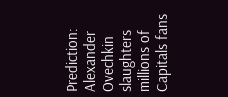Prediction: Alexander Ovechkin slaughters millions of Capitals fans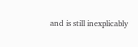and is still inexplicably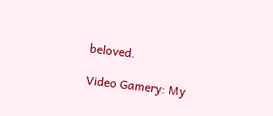beloved.

Video Gamery: My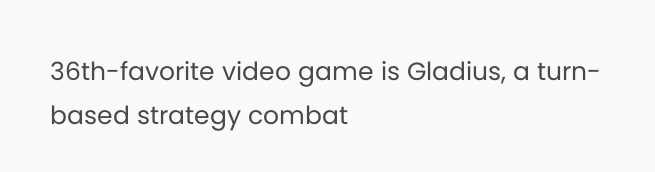36th-favorite video game is Gladius, a turn-based strategy combat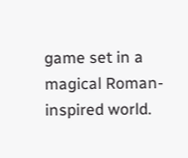game set in a magical Roman-inspired world.